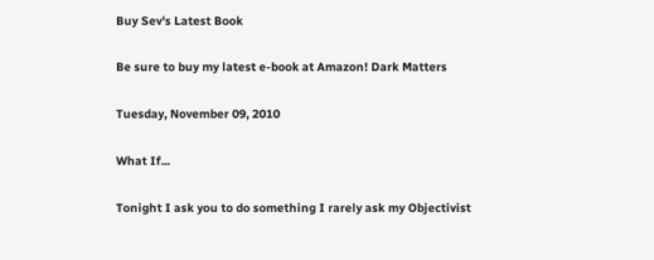Buy Sev's Latest Book

Be sure to buy my latest e-book at Amazon! Dark Matters

Tuesday, November 09, 2010

What If...

Tonight I ask you to do something I rarely ask my Objectivist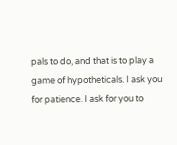pals to do, and that is to play a game of hypotheticals. I ask you for patience. I ask for you to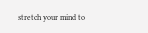stretch your mind to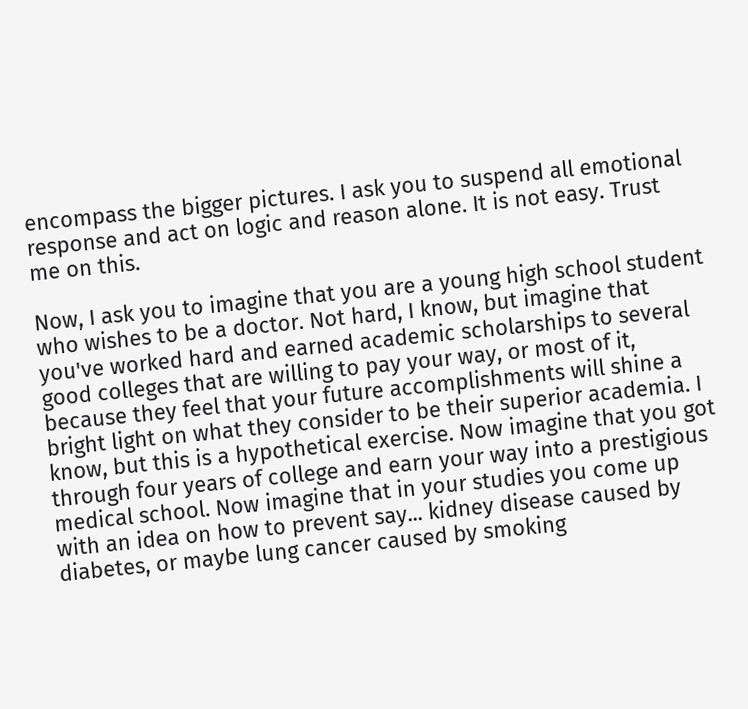encompass the bigger pictures. I ask you to suspend all emotional response and act on logic and reason alone. It is not easy. Trust me on this.

Now, I ask you to imagine that you are a young high school student who wishes to be a doctor. Not hard, I know, but imagine that you've worked hard and earned academic scholarships to several good colleges that are willing to pay your way, or most of it, because they feel that your future accomplishments will shine a bright light on what they consider to be their superior academia. I know, but this is a hypothetical exercise. Now imagine that you got through four years of college and earn your way into a prestigious medical school. Now imagine that in your studies you come up with an idea on how to prevent say... kidney disease caused by diabetes, or maybe lung cancer caused by smoking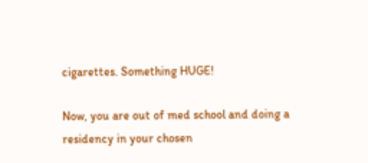cigarettes. Something HUGE!

Now, you are out of med school and doing a residency in your chosen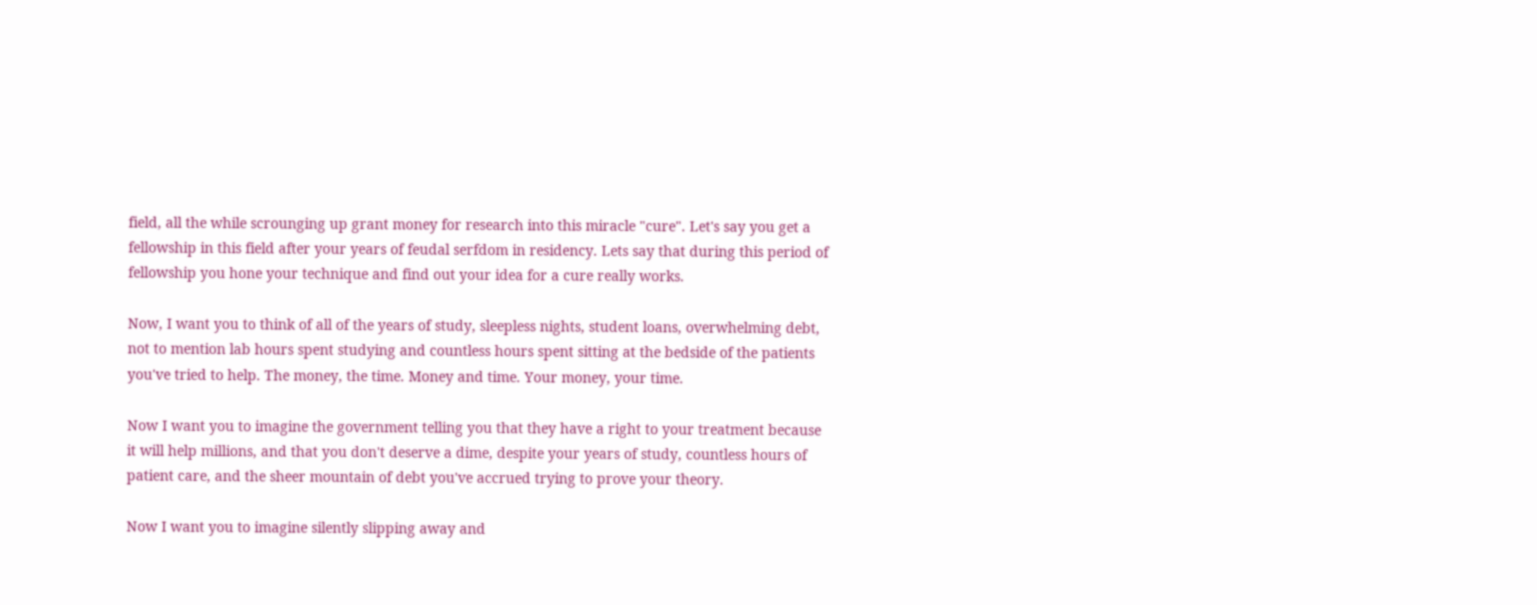field, all the while scrounging up grant money for research into this miracle "cure". Let's say you get a fellowship in this field after your years of feudal serfdom in residency. Lets say that during this period of fellowship you hone your technique and find out your idea for a cure really works.

Now, I want you to think of all of the years of study, sleepless nights, student loans, overwhelming debt, not to mention lab hours spent studying and countless hours spent sitting at the bedside of the patients you've tried to help. The money, the time. Money and time. Your money, your time.

Now I want you to imagine the government telling you that they have a right to your treatment because it will help millions, and that you don't deserve a dime, despite your years of study, countless hours of patient care, and the sheer mountain of debt you've accrued trying to prove your theory.

Now I want you to imagine silently slipping away and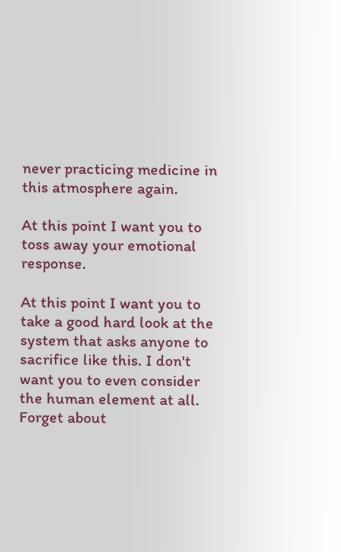never practicing medicine in this atmosphere again.

At this point I want you to toss away your emotional response.

At this point I want you to take a good hard look at the system that asks anyone to sacrifice like this. I don't want you to even consider the human element at all. Forget about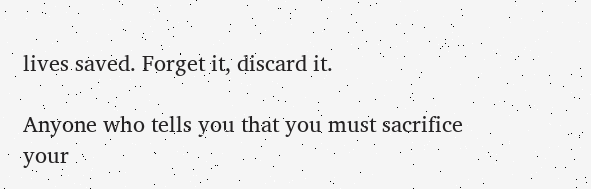lives saved. Forget it, discard it.

Anyone who tells you that you must sacrifice your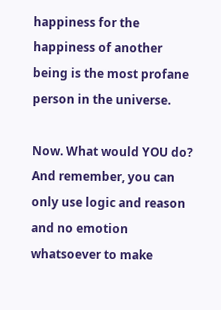happiness for the happiness of another being is the most profane person in the universe.

Now. What would YOU do? And remember, you can only use logic and reason and no emotion whatsoever to make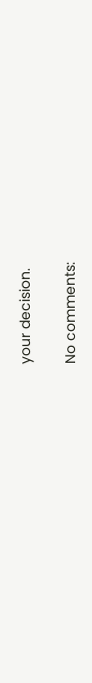your decision.

No comments: